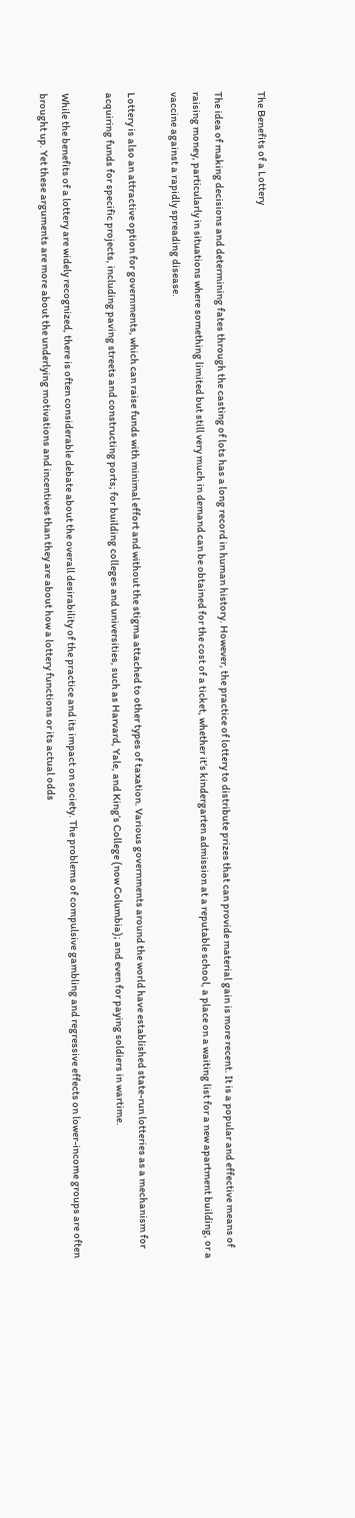The Benefits of a Lottery

The idea of making decisions and determining fates through the casting of lots has a long record in human history. However, the practice of lottery to distribute prizes that can provide material gain is more recent. It is a popular and effective means of raising money, particularly in situations where something limited but still very much in demand can be obtained for the cost of a ticket, whether it’s kindergarten admission at a reputable school, a place on a waiting list for a new apartment building, or a vaccine against a rapidly spreading disease.

Lottery is also an attractive option for governments, which can raise funds with minimal effort and without the stigma attached to other types of taxation. Various governments around the world have established state-run lotteries as a mechanism for acquiring funds for specific projects, including paving streets and constructing ports; for building colleges and universities, such as Harvard, Yale, and King’s College (now Columbia); and even for paying soldiers in wartime.

While the benefits of a lottery are widely recognized, there is often considerable debate about the overall desirability of the practice and its impact on society. The problems of compulsive gambling and regressive effects on lower-income groups are often brought up. Yet these arguments are more about the underlying motivations and incentives than they are about how a lottery functions or its actual odds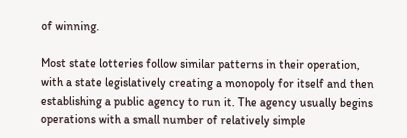of winning.

Most state lotteries follow similar patterns in their operation, with a state legislatively creating a monopoly for itself and then establishing a public agency to run it. The agency usually begins operations with a small number of relatively simple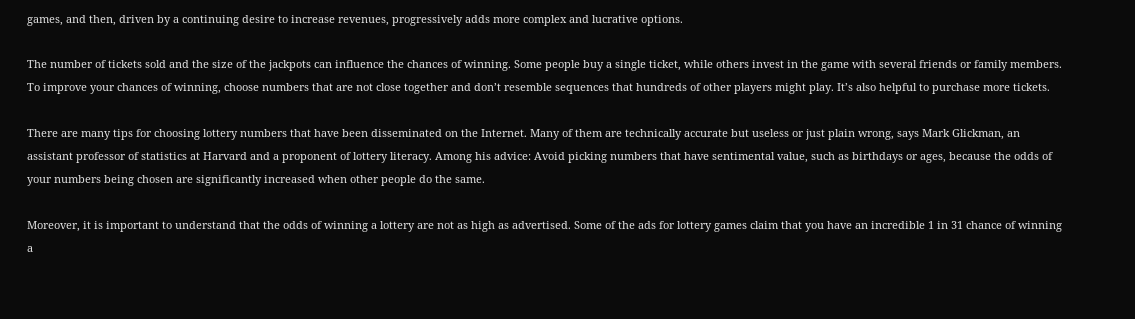games, and then, driven by a continuing desire to increase revenues, progressively adds more complex and lucrative options.

The number of tickets sold and the size of the jackpots can influence the chances of winning. Some people buy a single ticket, while others invest in the game with several friends or family members. To improve your chances of winning, choose numbers that are not close together and don’t resemble sequences that hundreds of other players might play. It’s also helpful to purchase more tickets.

There are many tips for choosing lottery numbers that have been disseminated on the Internet. Many of them are technically accurate but useless or just plain wrong, says Mark Glickman, an assistant professor of statistics at Harvard and a proponent of lottery literacy. Among his advice: Avoid picking numbers that have sentimental value, such as birthdays or ages, because the odds of your numbers being chosen are significantly increased when other people do the same.

Moreover, it is important to understand that the odds of winning a lottery are not as high as advertised. Some of the ads for lottery games claim that you have an incredible 1 in 31 chance of winning a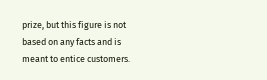prize, but this figure is not based on any facts and is meant to entice customers.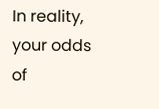In reality, your odds of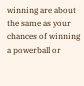winning are about the same as your chances of winning a powerball or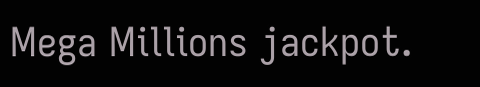Mega Millions jackpot.